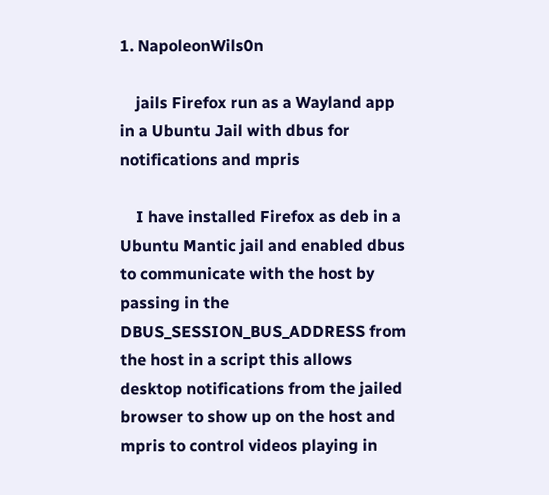1. NapoleonWils0n

    jails Firefox run as a Wayland app in a Ubuntu Jail with dbus for notifications and mpris

    I have installed Firefox as deb in a Ubuntu Mantic jail and enabled dbus to communicate with the host by passing in the DBUS_SESSION_BUS_ADDRESS from the host in a script this allows desktop notifications from the jailed browser to show up on the host and mpris to control videos playing in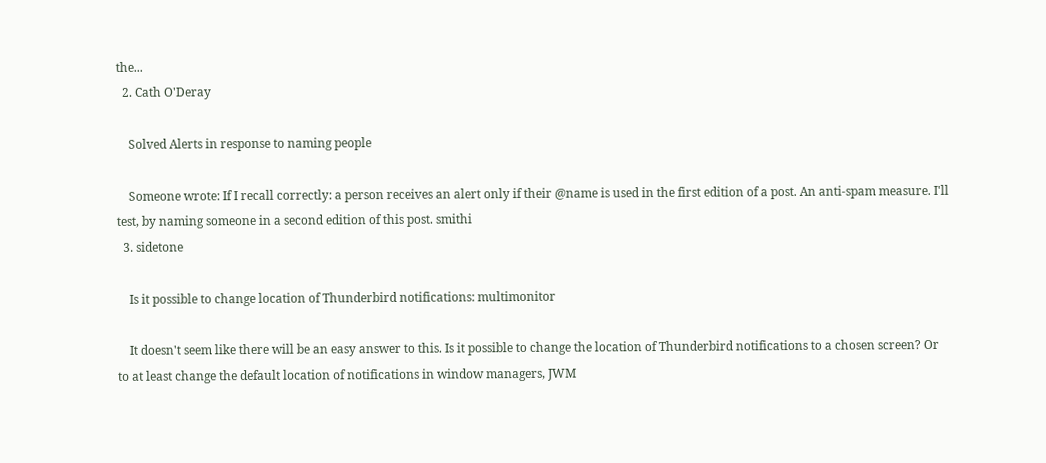the...
  2. Cath O'Deray

    Solved Alerts in response to naming people

    Someone wrote: If I recall correctly: a person receives an alert only if their @name is used in the first edition of a post. An anti-spam measure. I'll test, by naming someone in a second edition of this post. smithi
  3. sidetone

    Is it possible to change location of Thunderbird notifications: multimonitor

    It doesn't seem like there will be an easy answer to this. Is it possible to change the location of Thunderbird notifications to a chosen screen? Or to at least change the default location of notifications in window managers, JWM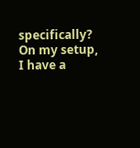specifically? On my setup, I have a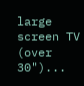large screen TV (over 30")...